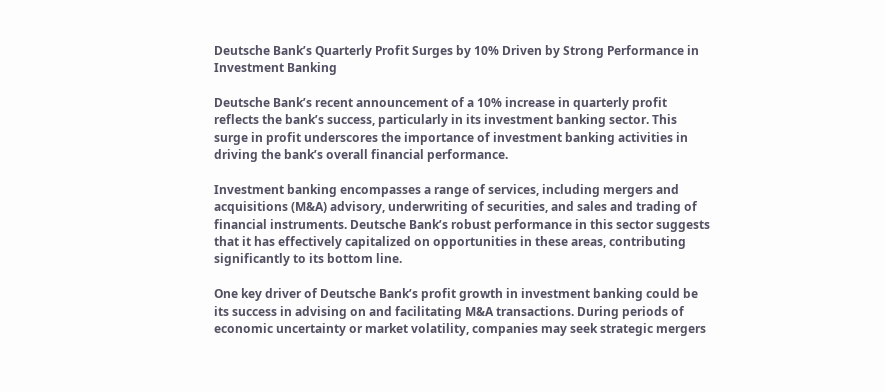Deutsche Bank’s Quarterly Profit Surges by 10% Driven by Strong Performance in Investment Banking

Deutsche Bank’s recent announcement of a 10% increase in quarterly profit reflects the bank’s success, particularly in its investment banking sector. This surge in profit underscores the importance of investment banking activities in driving the bank’s overall financial performance.

Investment banking encompasses a range of services, including mergers and acquisitions (M&A) advisory, underwriting of securities, and sales and trading of financial instruments. Deutsche Bank’s robust performance in this sector suggests that it has effectively capitalized on opportunities in these areas, contributing significantly to its bottom line.

One key driver of Deutsche Bank’s profit growth in investment banking could be its success in advising on and facilitating M&A transactions. During periods of economic uncertainty or market volatility, companies may seek strategic mergers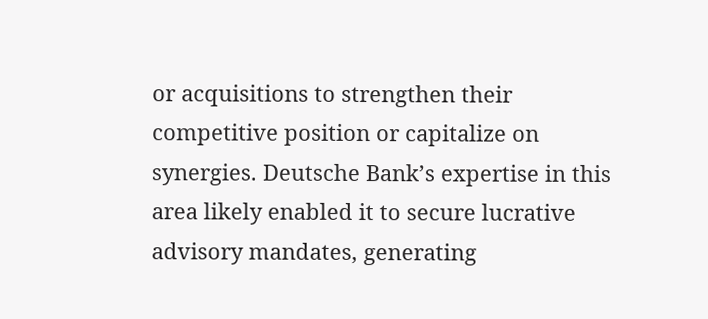or acquisitions to strengthen their competitive position or capitalize on synergies. Deutsche Bank’s expertise in this area likely enabled it to secure lucrative advisory mandates, generating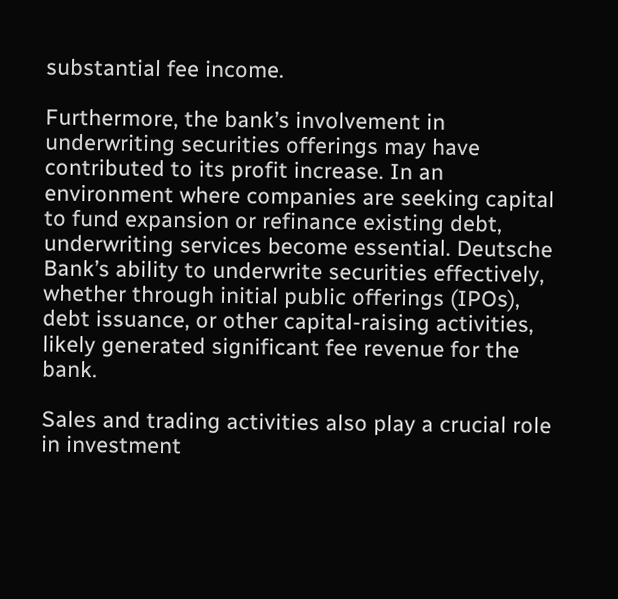substantial fee income.

Furthermore, the bank’s involvement in underwriting securities offerings may have contributed to its profit increase. In an environment where companies are seeking capital to fund expansion or refinance existing debt, underwriting services become essential. Deutsche Bank’s ability to underwrite securities effectively, whether through initial public offerings (IPOs), debt issuance, or other capital-raising activities, likely generated significant fee revenue for the bank.

Sales and trading activities also play a crucial role in investment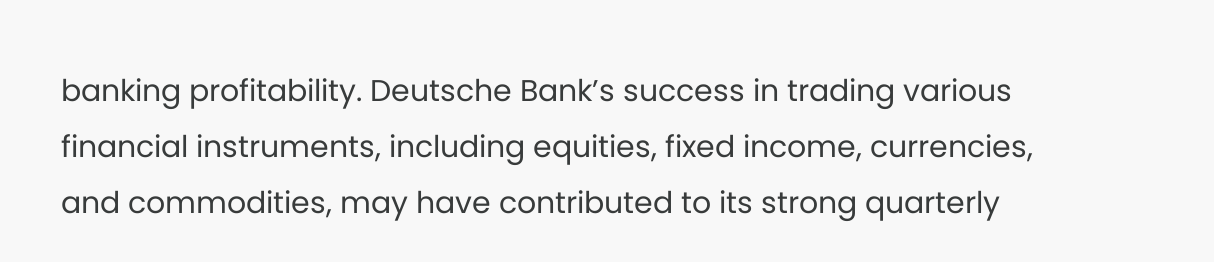banking profitability. Deutsche Bank’s success in trading various financial instruments, including equities, fixed income, currencies, and commodities, may have contributed to its strong quarterly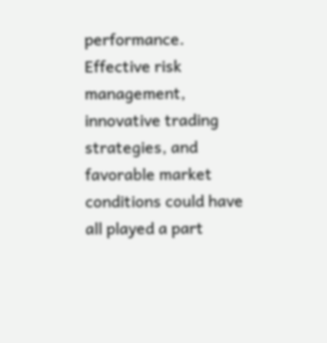performance. Effective risk management, innovative trading strategies, and favorable market conditions could have all played a part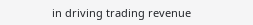in driving trading revenue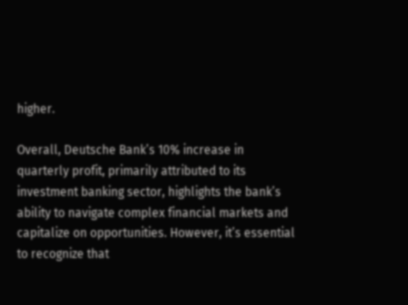higher.

Overall, Deutsche Bank’s 10% increase in quarterly profit, primarily attributed to its investment banking sector, highlights the bank’s ability to navigate complex financial markets and capitalize on opportunities. However, it’s essential to recognize that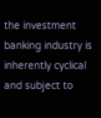the investment banking industry is inherently cyclical and subject to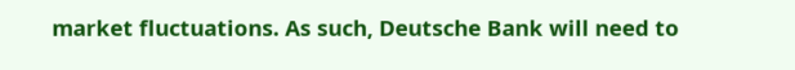market fluctuations. As such, Deutsche Bank will need to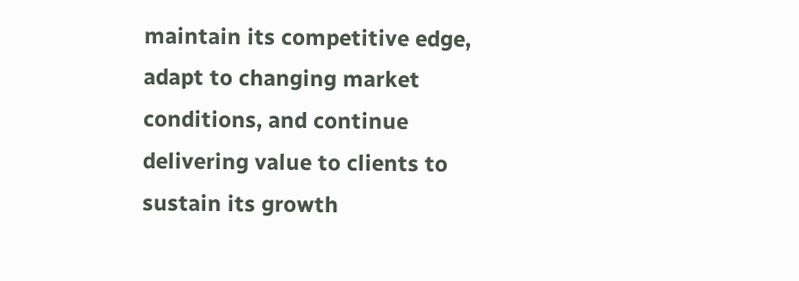maintain its competitive edge, adapt to changing market conditions, and continue delivering value to clients to sustain its growth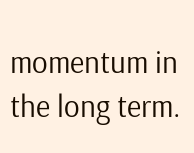momentum in the long term.